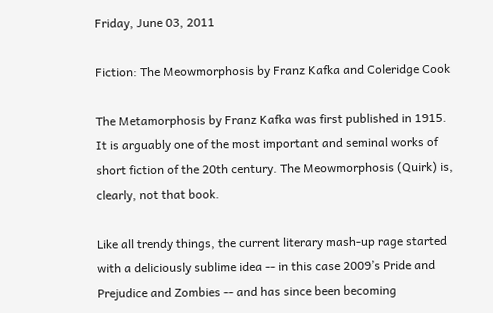Friday, June 03, 2011

Fiction: The Meowmorphosis by Franz Kafka and Coleridge Cook

The Metamorphosis by Franz Kafka was first published in 1915. It is arguably one of the most important and seminal works of short fiction of the 20th century. The Meowmorphosis (Quirk) is, clearly, not that book.

Like all trendy things, the current literary mash-up rage started with a deliciously sublime idea -- in this case 2009’s Pride and Prejudice and Zombies -- and has since been becoming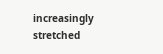increasingly stretched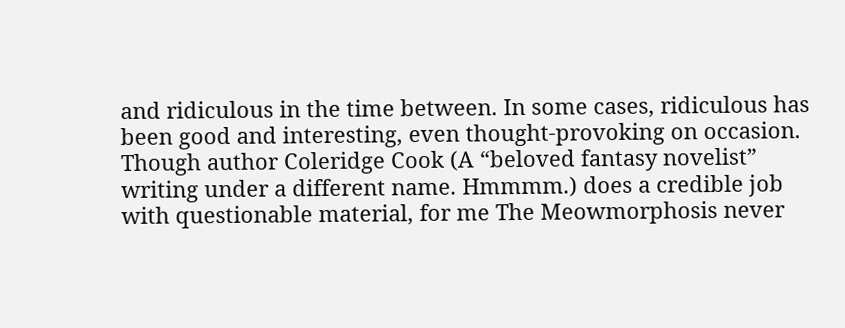and ridiculous in the time between. In some cases, ridiculous has been good and interesting, even thought-provoking on occasion. Though author Coleridge Cook (A “beloved fantasy novelist” writing under a different name. Hmmmm.) does a credible job with questionable material, for me The Meowmorphosis never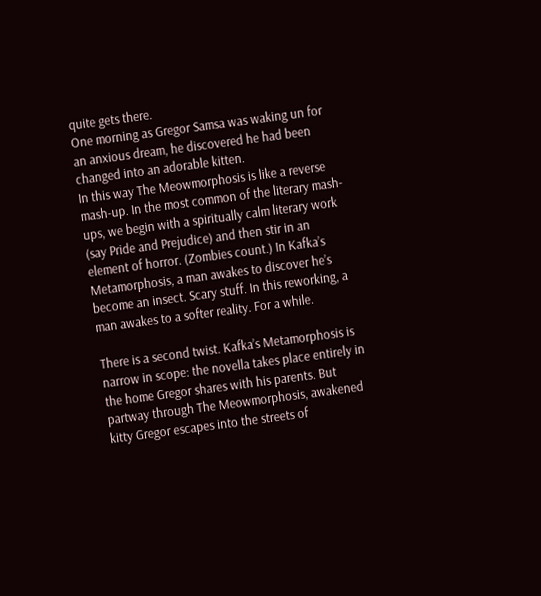quite gets there.
One morning as Gregor Samsa was waking un for an anxious dream, he discovered he had been changed into an adorable kitten.
In this way The Meowmorphosis is like a reverse mash-up. In the most common of the literary mash-ups, we begin with a spiritually calm literary work (say Pride and Prejudice) and then stir in an element of horror. (Zombies count.) In Kafka’s Metamorphosis, a man awakes to discover he’s become an insect. Scary stuff. In this reworking, a man awakes to a softer reality. For a while.

There is a second twist. Kafka’s Metamorphosis is narrow in scope: the novella takes place entirely in the home Gregor shares with his parents. But partway through The Meowmorphosis, awakened kitty Gregor escapes into the streets of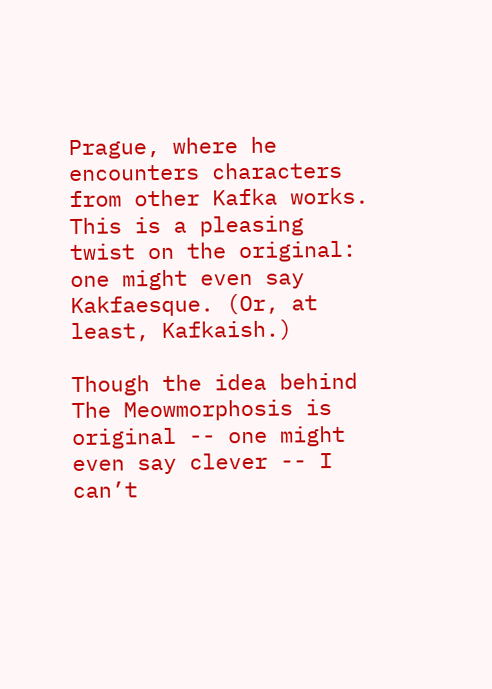Prague, where he encounters characters from other Kafka works. This is a pleasing twist on the original: one might even say Kakfaesque. (Or, at least, Kafkaish.)

Though the idea behind The Meowmorphosis is original -- one might even say clever -- I can’t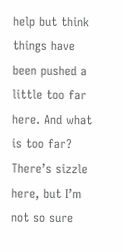help but think things have been pushed a little too far here. And what is too far? There’s sizzle here, but I’m not so sure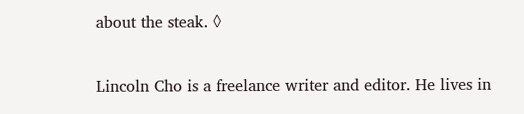about the steak. ◊

Lincoln Cho is a freelance writer and editor. He lives in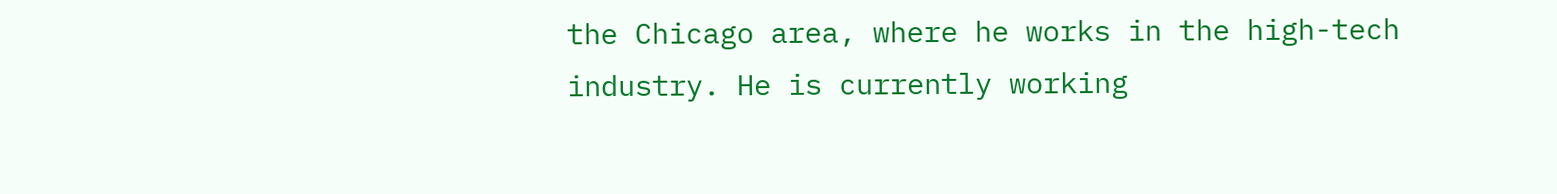the Chicago area, where he works in the high-tech industry. He is currently working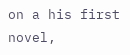on a his first novel,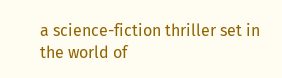a science-fiction thriller set in the world of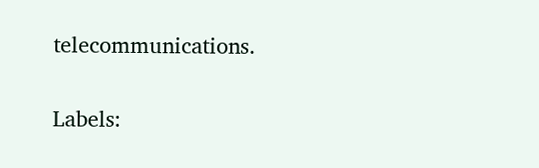telecommunications.

Labels: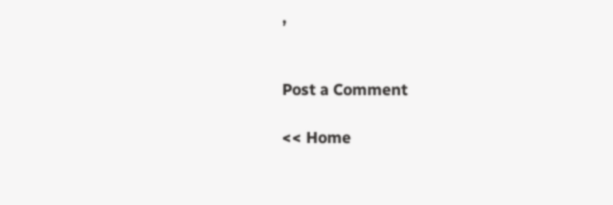,


Post a Comment

<< Home